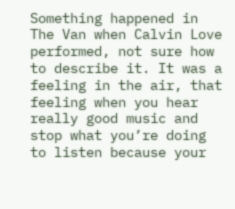Something happened in The Van when Calvin Love performed, not sure how to describe it. It was a feeling in the air, that feeling when you hear really good music and stop what you’re doing to listen because your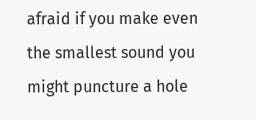afraid if you make even the smallest sound you might puncture a hole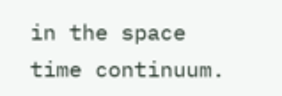in the space time continuum.